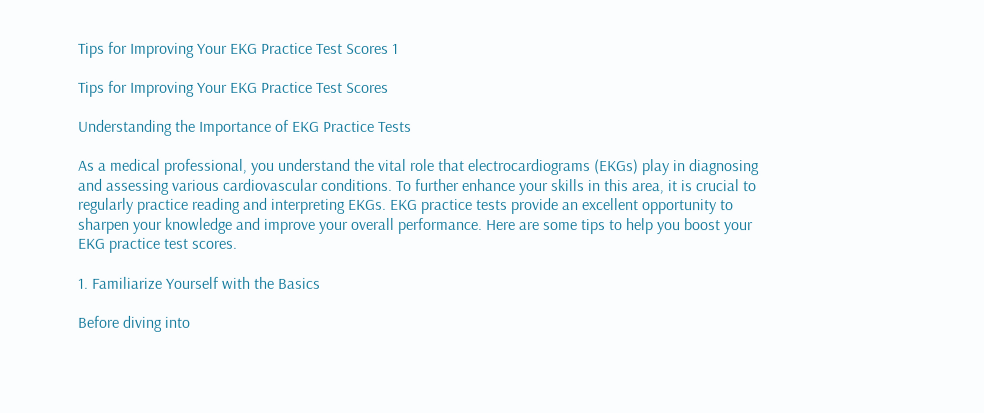Tips for Improving Your EKG Practice Test Scores 1

Tips for Improving Your EKG Practice Test Scores

Understanding the Importance of EKG Practice Tests

As a medical professional, you understand the vital role that electrocardiograms (EKGs) play in diagnosing and assessing various cardiovascular conditions. To further enhance your skills in this area, it is crucial to regularly practice reading and interpreting EKGs. EKG practice tests provide an excellent opportunity to sharpen your knowledge and improve your overall performance. Here are some tips to help you boost your EKG practice test scores.

1. Familiarize Yourself with the Basics

Before diving into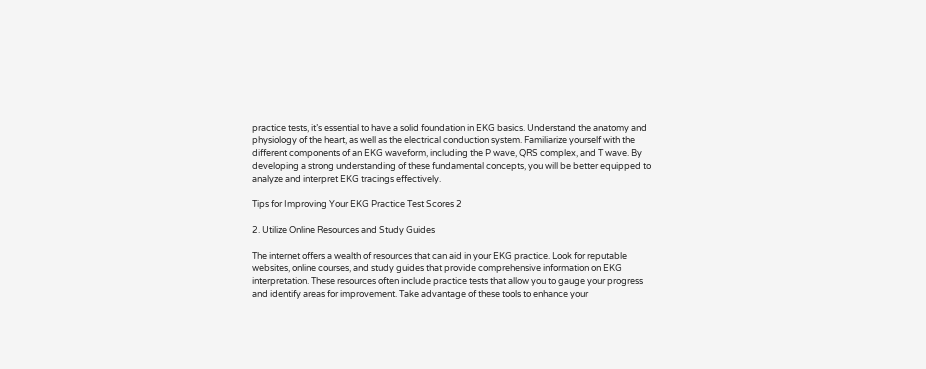practice tests, it’s essential to have a solid foundation in EKG basics. Understand the anatomy and physiology of the heart, as well as the electrical conduction system. Familiarize yourself with the different components of an EKG waveform, including the P wave, QRS complex, and T wave. By developing a strong understanding of these fundamental concepts, you will be better equipped to analyze and interpret EKG tracings effectively.

Tips for Improving Your EKG Practice Test Scores 2

2. Utilize Online Resources and Study Guides

The internet offers a wealth of resources that can aid in your EKG practice. Look for reputable websites, online courses, and study guides that provide comprehensive information on EKG interpretation. These resources often include practice tests that allow you to gauge your progress and identify areas for improvement. Take advantage of these tools to enhance your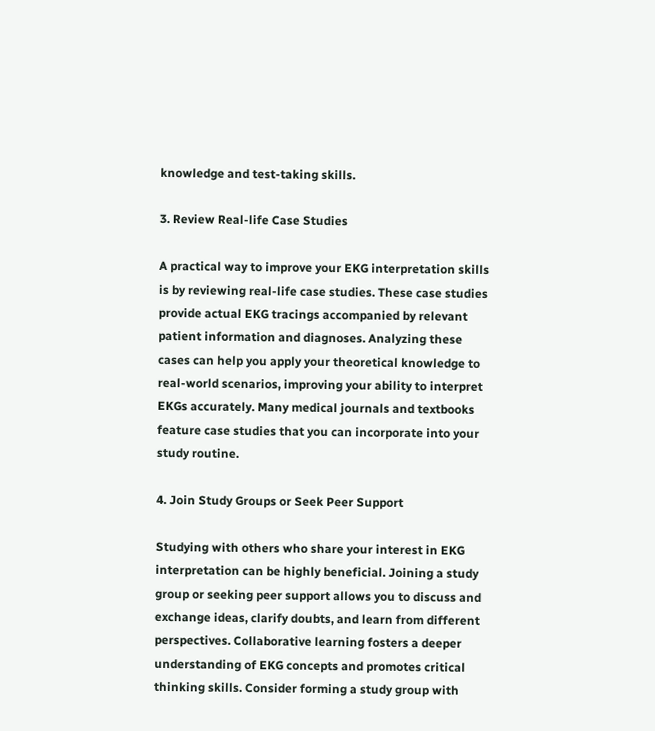knowledge and test-taking skills.

3. Review Real-life Case Studies

A practical way to improve your EKG interpretation skills is by reviewing real-life case studies. These case studies provide actual EKG tracings accompanied by relevant patient information and diagnoses. Analyzing these cases can help you apply your theoretical knowledge to real-world scenarios, improving your ability to interpret EKGs accurately. Many medical journals and textbooks feature case studies that you can incorporate into your study routine.

4. Join Study Groups or Seek Peer Support

Studying with others who share your interest in EKG interpretation can be highly beneficial. Joining a study group or seeking peer support allows you to discuss and exchange ideas, clarify doubts, and learn from different perspectives. Collaborative learning fosters a deeper understanding of EKG concepts and promotes critical thinking skills. Consider forming a study group with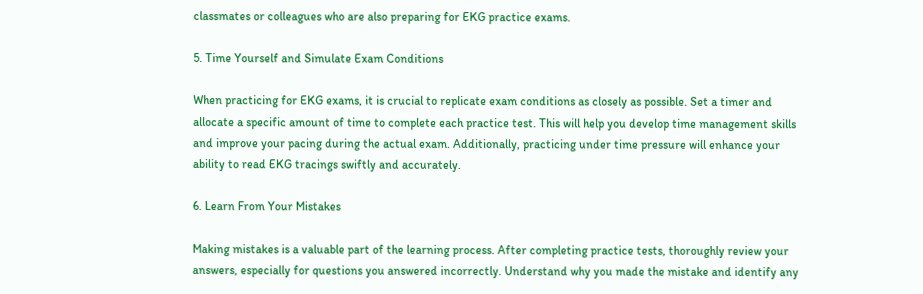classmates or colleagues who are also preparing for EKG practice exams.

5. Time Yourself and Simulate Exam Conditions

When practicing for EKG exams, it is crucial to replicate exam conditions as closely as possible. Set a timer and allocate a specific amount of time to complete each practice test. This will help you develop time management skills and improve your pacing during the actual exam. Additionally, practicing under time pressure will enhance your ability to read EKG tracings swiftly and accurately.

6. Learn From Your Mistakes

Making mistakes is a valuable part of the learning process. After completing practice tests, thoroughly review your answers, especially for questions you answered incorrectly. Understand why you made the mistake and identify any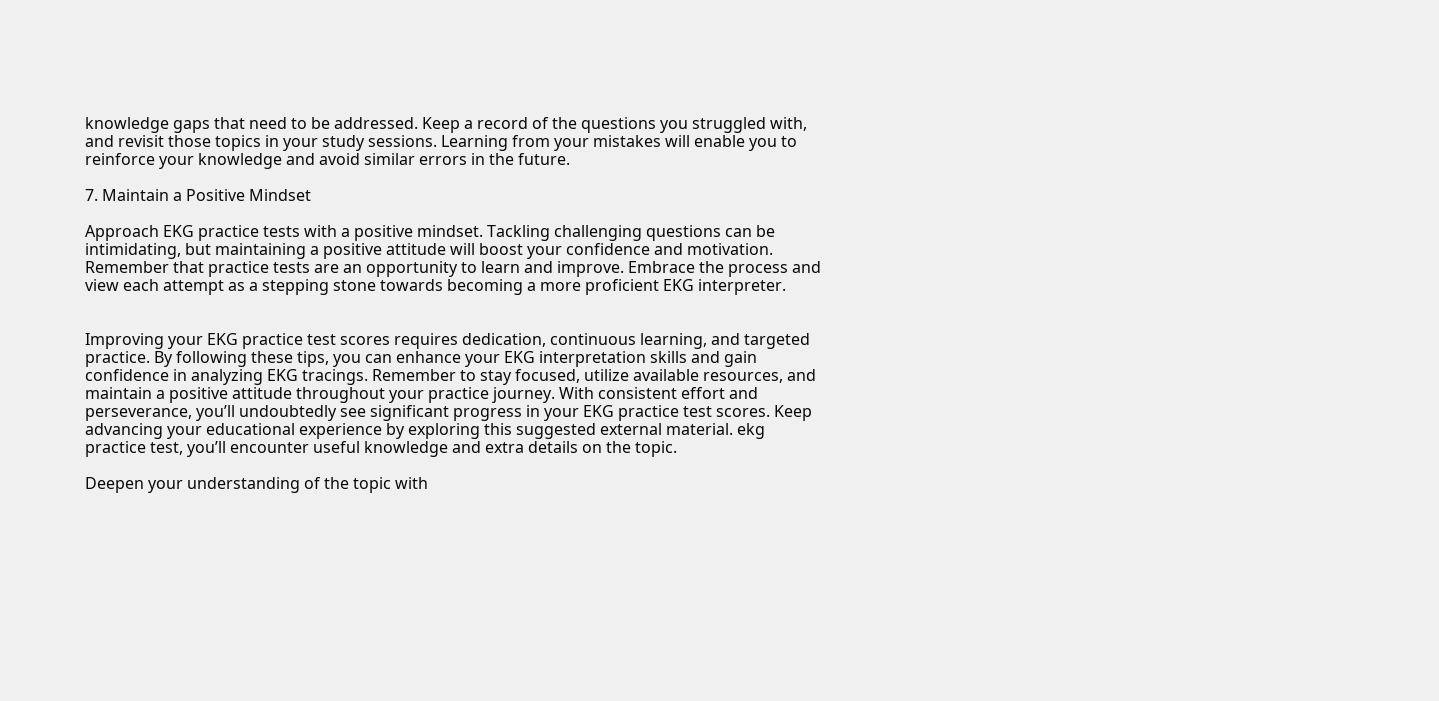knowledge gaps that need to be addressed. Keep a record of the questions you struggled with, and revisit those topics in your study sessions. Learning from your mistakes will enable you to reinforce your knowledge and avoid similar errors in the future.

7. Maintain a Positive Mindset

Approach EKG practice tests with a positive mindset. Tackling challenging questions can be intimidating, but maintaining a positive attitude will boost your confidence and motivation. Remember that practice tests are an opportunity to learn and improve. Embrace the process and view each attempt as a stepping stone towards becoming a more proficient EKG interpreter.


Improving your EKG practice test scores requires dedication, continuous learning, and targeted practice. By following these tips, you can enhance your EKG interpretation skills and gain confidence in analyzing EKG tracings. Remember to stay focused, utilize available resources, and maintain a positive attitude throughout your practice journey. With consistent effort and perseverance, you’ll undoubtedly see significant progress in your EKG practice test scores. Keep advancing your educational experience by exploring this suggested external material. ekg practice test, you’ll encounter useful knowledge and extra details on the topic.

Deepen your understanding of the topic with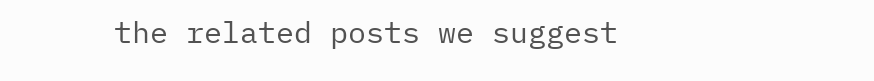the related posts we suggest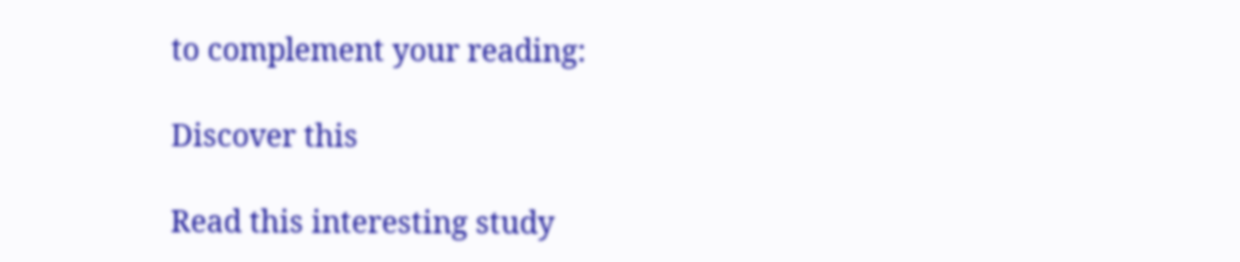to complement your reading:

Discover this

Read this interesting study